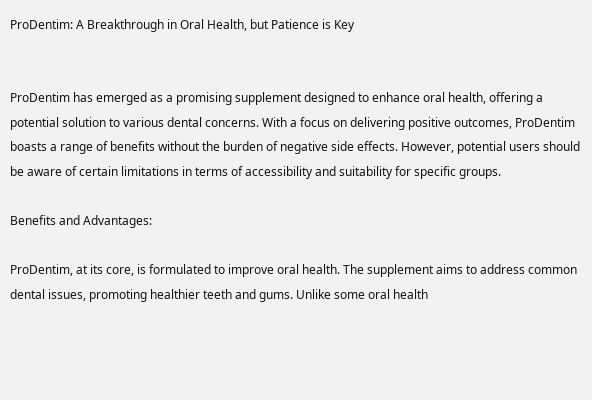ProDentim: A Breakthrough in Oral Health, but Patience is Key


ProDentim has emerged as a promising supplement designed to enhance oral health, offering a potential solution to various dental concerns. With a focus on delivering positive outcomes, ProDentim boasts a range of benefits without the burden of negative side effects. However, potential users should be aware of certain limitations in terms of accessibility and suitability for specific groups.

Benefits and Advantages:

ProDentim, at its core, is formulated to improve oral health. The supplement aims to address common dental issues, promoting healthier teeth and gums. Unlike some oral health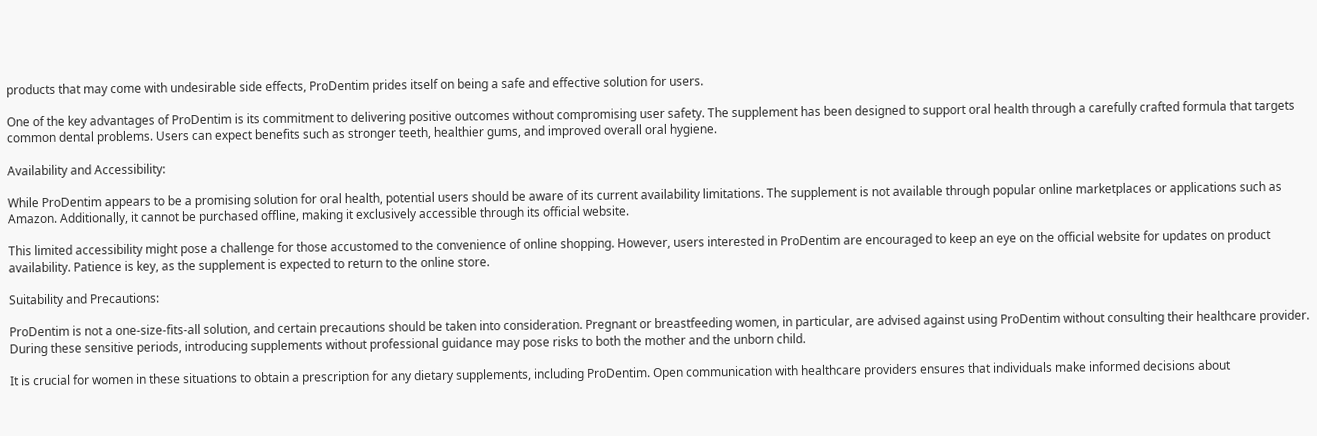products that may come with undesirable side effects, ProDentim prides itself on being a safe and effective solution for users.

One of the key advantages of ProDentim is its commitment to delivering positive outcomes without compromising user safety. The supplement has been designed to support oral health through a carefully crafted formula that targets common dental problems. Users can expect benefits such as stronger teeth, healthier gums, and improved overall oral hygiene.

Availability and Accessibility:

While ProDentim appears to be a promising solution for oral health, potential users should be aware of its current availability limitations. The supplement is not available through popular online marketplaces or applications such as Amazon. Additionally, it cannot be purchased offline, making it exclusively accessible through its official website.

This limited accessibility might pose a challenge for those accustomed to the convenience of online shopping. However, users interested in ProDentim are encouraged to keep an eye on the official website for updates on product availability. Patience is key, as the supplement is expected to return to the online store.

Suitability and Precautions:

ProDentim is not a one-size-fits-all solution, and certain precautions should be taken into consideration. Pregnant or breastfeeding women, in particular, are advised against using ProDentim without consulting their healthcare provider. During these sensitive periods, introducing supplements without professional guidance may pose risks to both the mother and the unborn child.

It is crucial for women in these situations to obtain a prescription for any dietary supplements, including ProDentim. Open communication with healthcare providers ensures that individuals make informed decisions about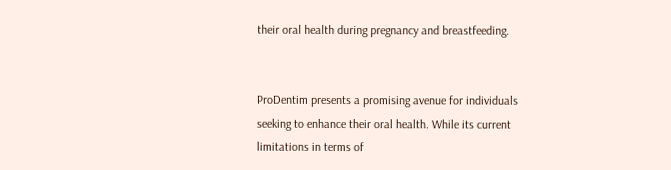their oral health during pregnancy and breastfeeding.


ProDentim presents a promising avenue for individuals seeking to enhance their oral health. While its current limitations in terms of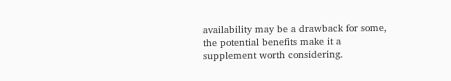availability may be a drawback for some, the potential benefits make it a supplement worth considering.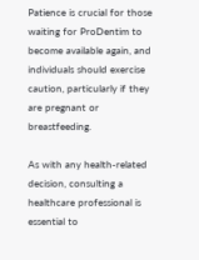Patience is crucial for those waiting for ProDentim to become available again, and individuals should exercise caution, particularly if they are pregnant or breastfeeding.

As with any health-related decision, consulting a healthcare professional is essential to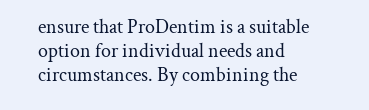ensure that ProDentim is a suitable option for individual needs and circumstances. By combining the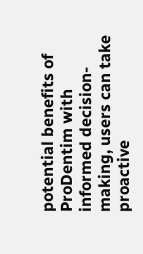potential benefits of ProDentim with informed decision-making, users can take proactive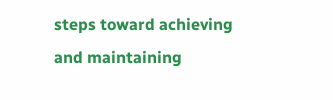steps toward achieving and maintaining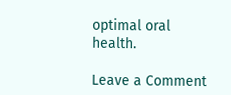optimal oral health.

Leave a Comment